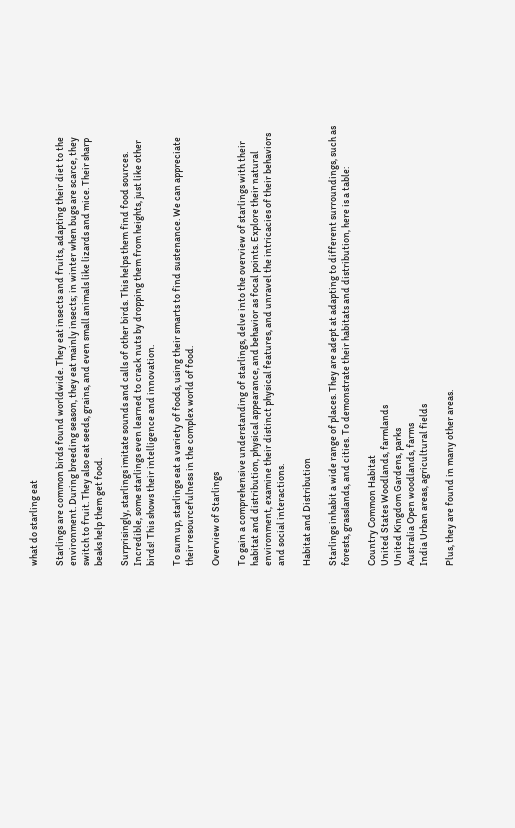what do starling eat

Starlings are common birds found worldwide. They eat insects and fruits, adapting their diet to the environment. During breeding season, they eat mainly insects; in winter when bugs are scarce, they switch to fruit. They also eat seeds, grains, and even small animals like lizards and mice. Their sharp beaks help them get food.

Surprisingly, starlings imitate sounds and calls of other birds. This helps them find food sources. Incredible, some starlings even learned to crack nuts by dropping them from heights, just like other birds! This shows their intelligence and innovation.

To sum up, starlings eat a variety of foods, using their smarts to find sustenance. We can appreciate their resourcefulness in the complex world of food.

Overview of Starlings

To gain a comprehensive understanding of starlings, delve into the overview of starlings with their habitat and distribution, physical appearance, and behavior as focal points. Explore their natural environment, examine their distinct physical features, and unravel the intricacies of their behaviors and social interactions.

Habitat and Distribution

Starlings inhabit a wide range of places. They are adept at adapting to different surroundings, such as forests, grasslands, and cities. To demonstrate their habitats and distribution, here is a table:

Country Common Habitat
United States Woodlands, farmlands
United Kingdom Gardens, parks
Australia Open woodlands, farms
India Urban areas, agricultural fields

Plus, they are found in many other areas.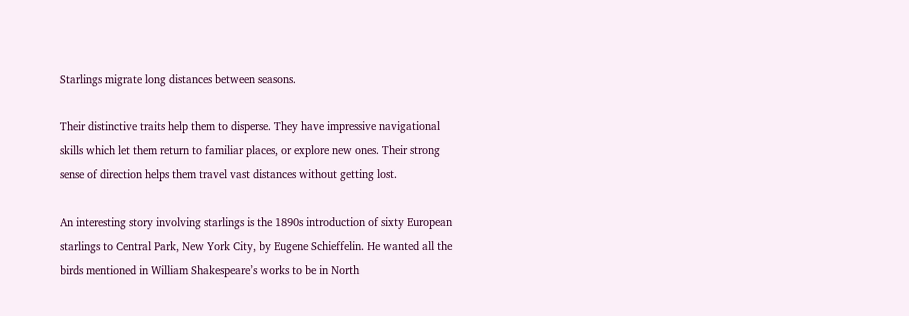Starlings migrate long distances between seasons.

Their distinctive traits help them to disperse. They have impressive navigational skills which let them return to familiar places, or explore new ones. Their strong sense of direction helps them travel vast distances without getting lost.

An interesting story involving starlings is the 1890s introduction of sixty European starlings to Central Park, New York City, by Eugene Schieffelin. He wanted all the birds mentioned in William Shakespeare’s works to be in North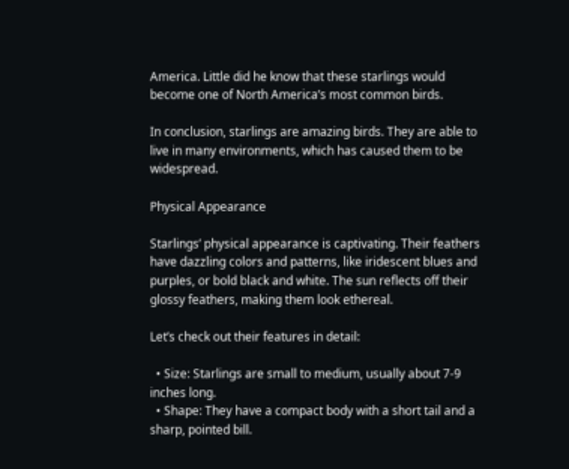America. Little did he know that these starlings would become one of North America’s most common birds.

In conclusion, starlings are amazing birds. They are able to live in many environments, which has caused them to be widespread.

Physical Appearance

Starlings’ physical appearance is captivating. Their feathers have dazzling colors and patterns, like iridescent blues and purples, or bold black and white. The sun reflects off their glossy feathers, making them look ethereal.

Let’s check out their features in detail:

  • Size: Starlings are small to medium, usually about 7-9 inches long.
  • Shape: They have a compact body with a short tail and a sharp, pointed bill.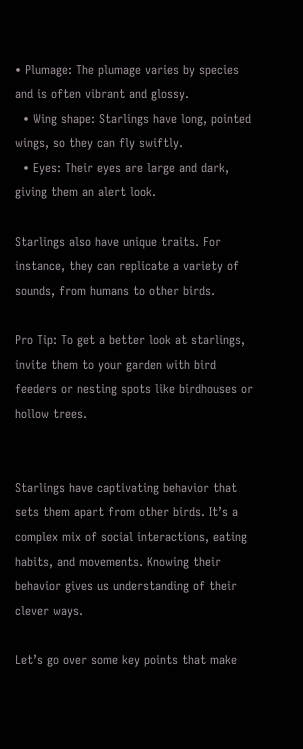• Plumage: The plumage varies by species and is often vibrant and glossy.
  • Wing shape: Starlings have long, pointed wings, so they can fly swiftly.
  • Eyes: Their eyes are large and dark, giving them an alert look.

Starlings also have unique traits. For instance, they can replicate a variety of sounds, from humans to other birds.

Pro Tip: To get a better look at starlings, invite them to your garden with bird feeders or nesting spots like birdhouses or hollow trees.


Starlings have captivating behavior that sets them apart from other birds. It’s a complex mix of social interactions, eating habits, and movements. Knowing their behavior gives us understanding of their clever ways.

Let’s go over some key points that make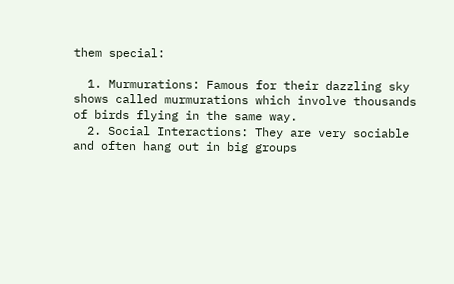them special:

  1. Murmurations: Famous for their dazzling sky shows called murmurations which involve thousands of birds flying in the same way.
  2. Social Interactions: They are very sociable and often hang out in big groups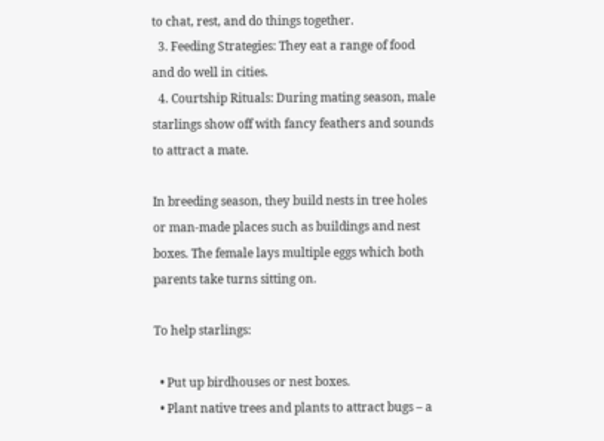to chat, rest, and do things together.
  3. Feeding Strategies: They eat a range of food and do well in cities.
  4. Courtship Rituals: During mating season, male starlings show off with fancy feathers and sounds to attract a mate.

In breeding season, they build nests in tree holes or man-made places such as buildings and nest boxes. The female lays multiple eggs which both parents take turns sitting on.

To help starlings:

  • Put up birdhouses or nest boxes.
  • Plant native trees and plants to attract bugs – a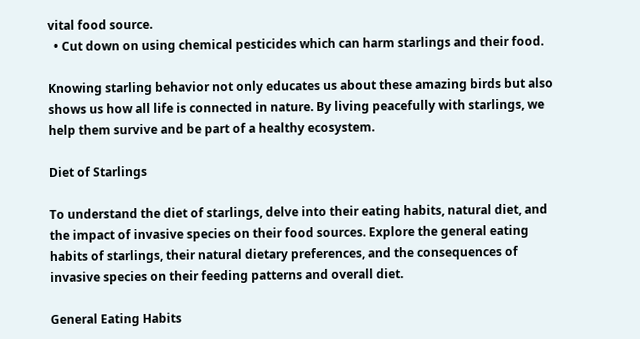vital food source.
  • Cut down on using chemical pesticides which can harm starlings and their food.

Knowing starling behavior not only educates us about these amazing birds but also shows us how all life is connected in nature. By living peacefully with starlings, we help them survive and be part of a healthy ecosystem.

Diet of Starlings

To understand the diet of starlings, delve into their eating habits, natural diet, and the impact of invasive species on their food sources. Explore the general eating habits of starlings, their natural dietary preferences, and the consequences of invasive species on their feeding patterns and overall diet.

General Eating Habits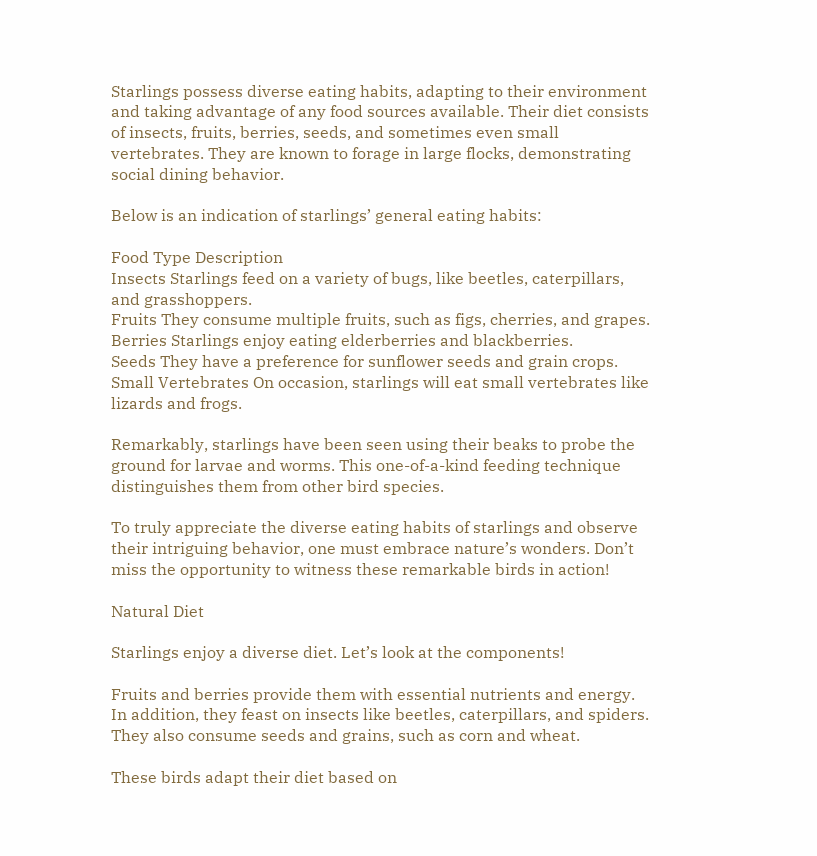Starlings possess diverse eating habits, adapting to their environment and taking advantage of any food sources available. Their diet consists of insects, fruits, berries, seeds, and sometimes even small vertebrates. They are known to forage in large flocks, demonstrating social dining behavior.

Below is an indication of starlings’ general eating habits:

Food Type Description
Insects Starlings feed on a variety of bugs, like beetles, caterpillars, and grasshoppers.
Fruits They consume multiple fruits, such as figs, cherries, and grapes.
Berries Starlings enjoy eating elderberries and blackberries.
Seeds They have a preference for sunflower seeds and grain crops.
Small Vertebrates On occasion, starlings will eat small vertebrates like lizards and frogs.

Remarkably, starlings have been seen using their beaks to probe the ground for larvae and worms. This one-of-a-kind feeding technique distinguishes them from other bird species.

To truly appreciate the diverse eating habits of starlings and observe their intriguing behavior, one must embrace nature’s wonders. Don’t miss the opportunity to witness these remarkable birds in action!

Natural Diet

Starlings enjoy a diverse diet. Let’s look at the components!

Fruits and berries provide them with essential nutrients and energy. In addition, they feast on insects like beetles, caterpillars, and spiders. They also consume seeds and grains, such as corn and wheat.

These birds adapt their diet based on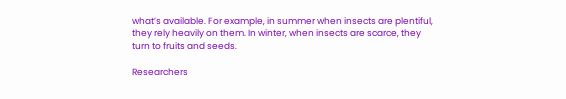what’s available. For example, in summer when insects are plentiful, they rely heavily on them. In winter, when insects are scarce, they turn to fruits and seeds.

Researchers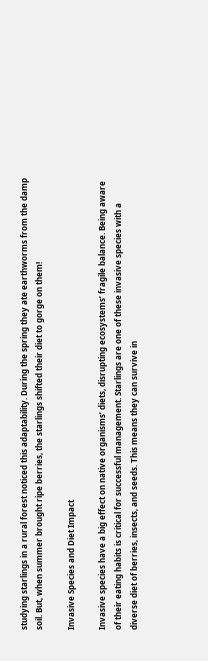studying starlings in a rural forest noticed this adaptability. During the spring they ate earthworms from the damp soil. But, when summer brought ripe berries, the starlings shifted their diet to gorge on them!

Invasive Species and Diet Impact

Invasive species have a big effect on native organisms’ diets, disrupting ecosystems’ fragile balance. Being aware of their eating habits is critical for successful management. Starlings are one of these invasive species with a diverse diet of berries, insects, and seeds. This means they can survive in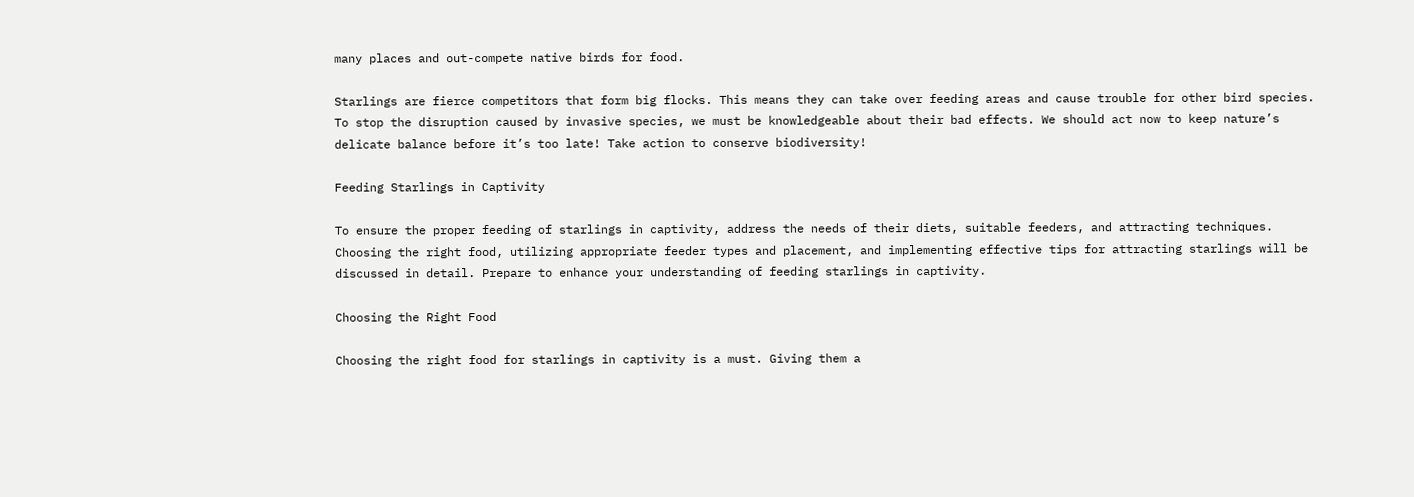many places and out-compete native birds for food.

Starlings are fierce competitors that form big flocks. This means they can take over feeding areas and cause trouble for other bird species. To stop the disruption caused by invasive species, we must be knowledgeable about their bad effects. We should act now to keep nature’s delicate balance before it’s too late! Take action to conserve biodiversity!

Feeding Starlings in Captivity

To ensure the proper feeding of starlings in captivity, address the needs of their diets, suitable feeders, and attracting techniques. Choosing the right food, utilizing appropriate feeder types and placement, and implementing effective tips for attracting starlings will be discussed in detail. Prepare to enhance your understanding of feeding starlings in captivity.

Choosing the Right Food

Choosing the right food for starlings in captivity is a must. Giving them a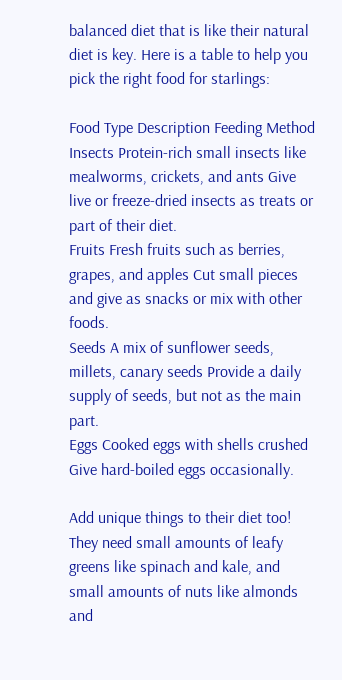balanced diet that is like their natural diet is key. Here is a table to help you pick the right food for starlings:

Food Type Description Feeding Method
Insects Protein-rich small insects like mealworms, crickets, and ants Give live or freeze-dried insects as treats or part of their diet.
Fruits Fresh fruits such as berries, grapes, and apples Cut small pieces and give as snacks or mix with other foods.
Seeds A mix of sunflower seeds, millets, canary seeds Provide a daily supply of seeds, but not as the main part.
Eggs Cooked eggs with shells crushed Give hard-boiled eggs occasionally.

Add unique things to their diet too! They need small amounts of leafy greens like spinach and kale, and small amounts of nuts like almonds and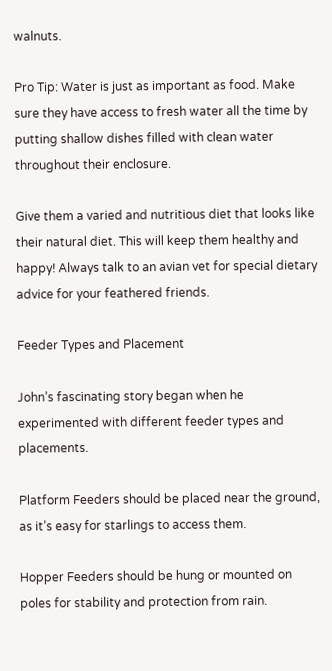walnuts.

Pro Tip: Water is just as important as food. Make sure they have access to fresh water all the time by putting shallow dishes filled with clean water throughout their enclosure.

Give them a varied and nutritious diet that looks like their natural diet. This will keep them healthy and happy! Always talk to an avian vet for special dietary advice for your feathered friends.

Feeder Types and Placement

John’s fascinating story began when he experimented with different feeder types and placements.

Platform Feeders should be placed near the ground, as it’s easy for starlings to access them.

Hopper Feeders should be hung or mounted on poles for stability and protection from rain.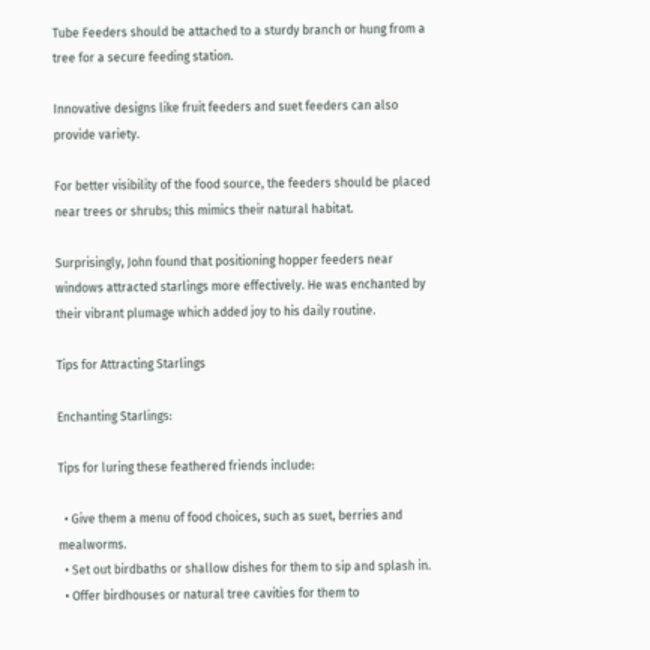Tube Feeders should be attached to a sturdy branch or hung from a tree for a secure feeding station.

Innovative designs like fruit feeders and suet feeders can also provide variety.

For better visibility of the food source, the feeders should be placed near trees or shrubs; this mimics their natural habitat.

Surprisingly, John found that positioning hopper feeders near windows attracted starlings more effectively. He was enchanted by their vibrant plumage which added joy to his daily routine.

Tips for Attracting Starlings

Enchanting Starlings:

Tips for luring these feathered friends include:

  • Give them a menu of food choices, such as suet, berries and mealworms.
  • Set out birdbaths or shallow dishes for them to sip and splash in.
  • Offer birdhouses or natural tree cavities for them to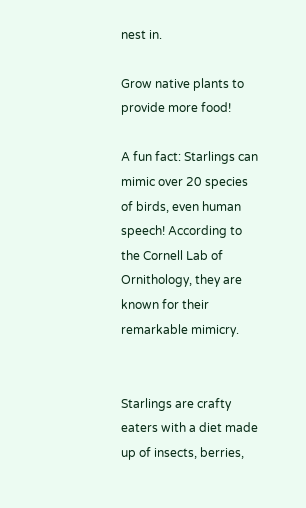nest in.

Grow native plants to provide more food!

A fun fact: Starlings can mimic over 20 species of birds, even human speech! According to the Cornell Lab of Ornithology, they are known for their remarkable mimicry.


Starlings are crafty eaters with a diet made up of insects, berries,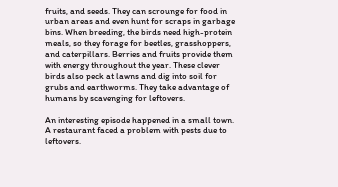fruits, and seeds. They can scrounge for food in urban areas and even hunt for scraps in garbage bins. When breeding, the birds need high-protein meals, so they forage for beetles, grasshoppers, and caterpillars. Berries and fruits provide them with energy throughout the year. These clever birds also peck at lawns and dig into soil for grubs and earthworms. They take advantage of humans by scavenging for leftovers.

An interesting episode happened in a small town. A restaurant faced a problem with pests due to leftovers.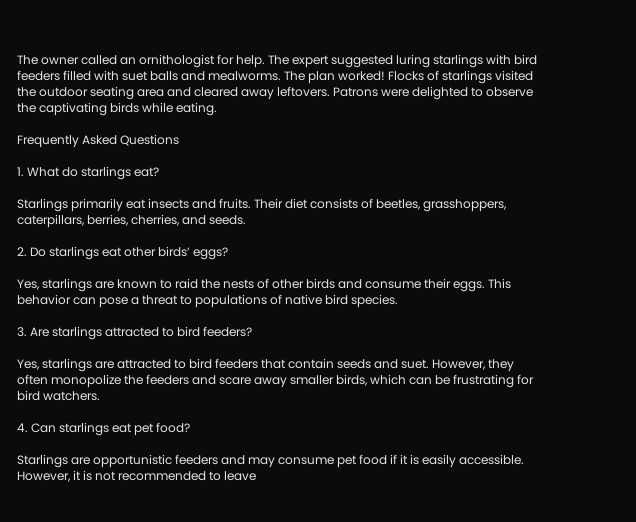The owner called an ornithologist for help. The expert suggested luring starlings with bird feeders filled with suet balls and mealworms. The plan worked! Flocks of starlings visited the outdoor seating area and cleared away leftovers. Patrons were delighted to observe the captivating birds while eating.

Frequently Asked Questions

1. What do starlings eat?

Starlings primarily eat insects and fruits. Their diet consists of beetles, grasshoppers, caterpillars, berries, cherries, and seeds.

2. Do starlings eat other birds’ eggs?

Yes, starlings are known to raid the nests of other birds and consume their eggs. This behavior can pose a threat to populations of native bird species.

3. Are starlings attracted to bird feeders?

Yes, starlings are attracted to bird feeders that contain seeds and suet. However, they often monopolize the feeders and scare away smaller birds, which can be frustrating for bird watchers.

4. Can starlings eat pet food?

Starlings are opportunistic feeders and may consume pet food if it is easily accessible. However, it is not recommended to leave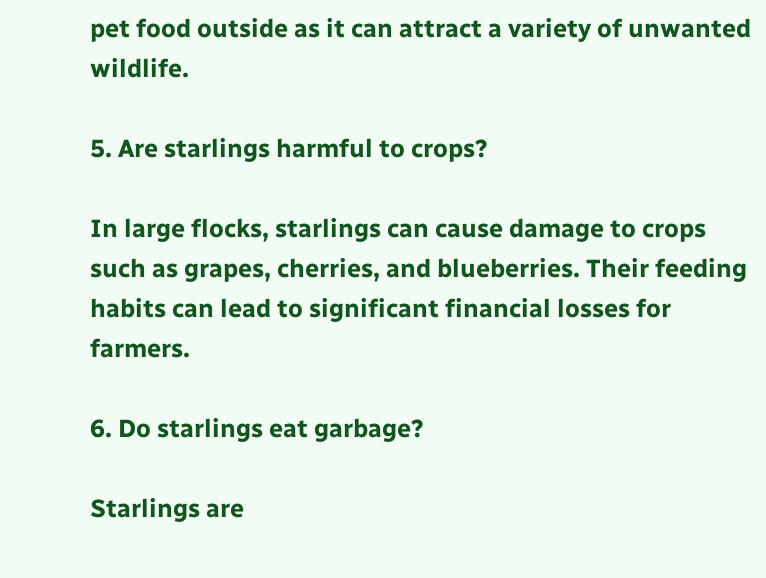pet food outside as it can attract a variety of unwanted wildlife.

5. Are starlings harmful to crops?

In large flocks, starlings can cause damage to crops such as grapes, cherries, and blueberries. Their feeding habits can lead to significant financial losses for farmers.

6. Do starlings eat garbage?

Starlings are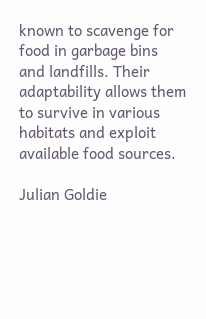known to scavenge for food in garbage bins and landfills. Their adaptability allows them to survive in various habitats and exploit available food sources.

Julian Goldie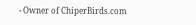- Owner of ChiperBirds.com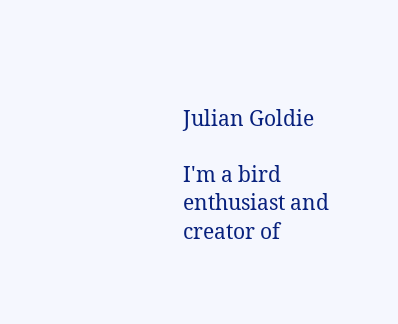Julian Goldie

I'm a bird enthusiast and creator of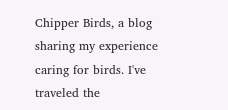Chipper Birds, a blog sharing my experience caring for birds. I've traveled the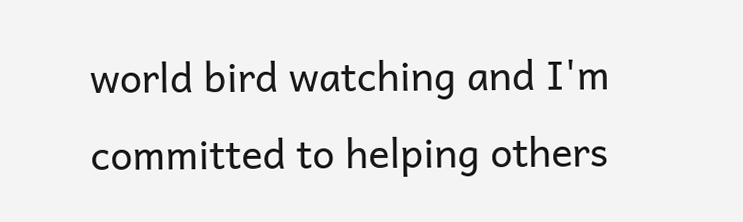world bird watching and I'm committed to helping others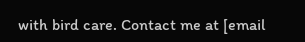with bird care. Contact me at [email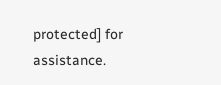protected] for assistance.